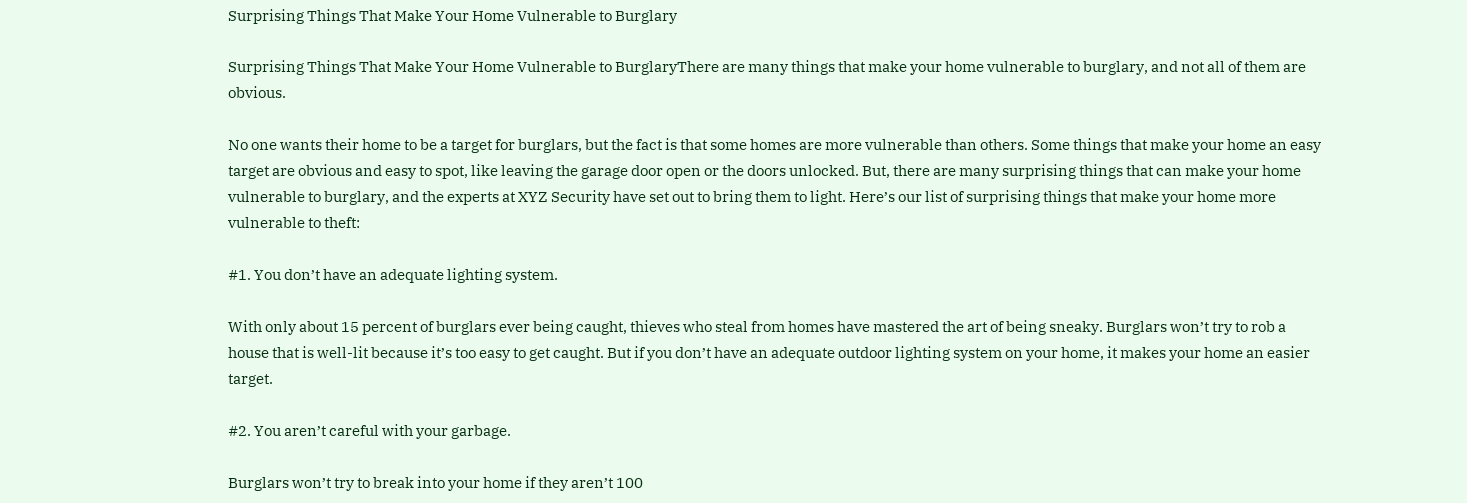Surprising Things That Make Your Home Vulnerable to Burglary

Surprising Things That Make Your Home Vulnerable to BurglaryThere are many things that make your home vulnerable to burglary, and not all of them are obvious.

No one wants their home to be a target for burglars, but the fact is that some homes are more vulnerable than others. Some things that make your home an easy target are obvious and easy to spot, like leaving the garage door open or the doors unlocked. But, there are many surprising things that can make your home vulnerable to burglary, and the experts at XYZ Security have set out to bring them to light. Here’s our list of surprising things that make your home more vulnerable to theft:

#1. You don’t have an adequate lighting system.

With only about 15 percent of burglars ever being caught, thieves who steal from homes have mastered the art of being sneaky. Burglars won’t try to rob a house that is well-lit because it’s too easy to get caught. But if you don’t have an adequate outdoor lighting system on your home, it makes your home an easier target.

#2. You aren’t careful with your garbage.

Burglars won’t try to break into your home if they aren’t 100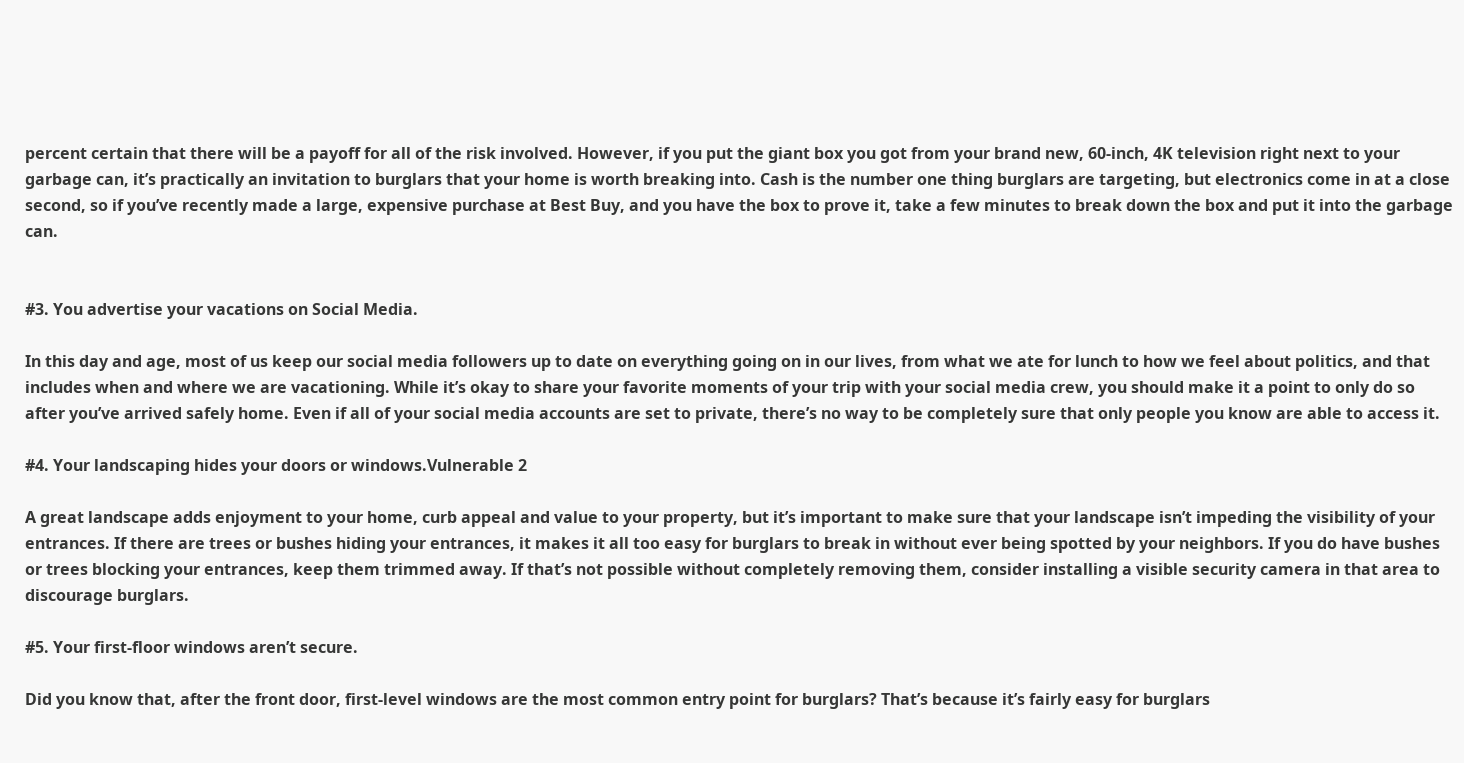percent certain that there will be a payoff for all of the risk involved. However, if you put the giant box you got from your brand new, 60-inch, 4K television right next to your garbage can, it’s practically an invitation to burglars that your home is worth breaking into. Cash is the number one thing burglars are targeting, but electronics come in at a close second, so if you’ve recently made a large, expensive purchase at Best Buy, and you have the box to prove it, take a few minutes to break down the box and put it into the garbage can.


#3. You advertise your vacations on Social Media.

In this day and age, most of us keep our social media followers up to date on everything going on in our lives, from what we ate for lunch to how we feel about politics, and that includes when and where we are vacationing. While it’s okay to share your favorite moments of your trip with your social media crew, you should make it a point to only do so after you’ve arrived safely home. Even if all of your social media accounts are set to private, there’s no way to be completely sure that only people you know are able to access it.

#4. Your landscaping hides your doors or windows.Vulnerable 2

A great landscape adds enjoyment to your home, curb appeal and value to your property, but it’s important to make sure that your landscape isn’t impeding the visibility of your entrances. If there are trees or bushes hiding your entrances, it makes it all too easy for burglars to break in without ever being spotted by your neighbors. If you do have bushes or trees blocking your entrances, keep them trimmed away. If that’s not possible without completely removing them, consider installing a visible security camera in that area to discourage burglars.

#5. Your first-floor windows aren’t secure.

Did you know that, after the front door, first-level windows are the most common entry point for burglars? That’s because it’s fairly easy for burglars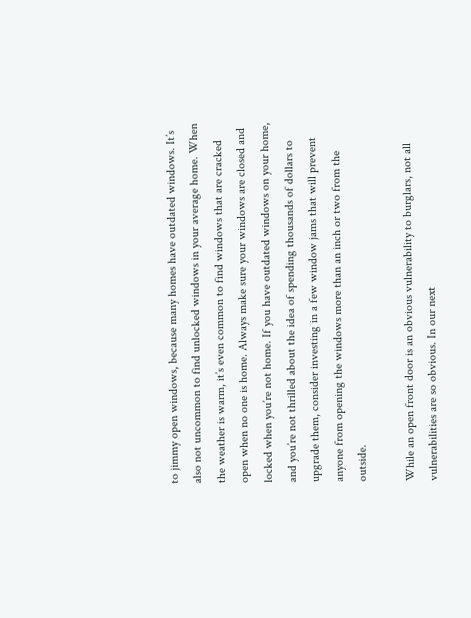to jimmy open windows, because many homes have outdated windows. It’s also not uncommon to find unlocked windows in your average home. When the weather is warm, it’s even common to find windows that are cracked open when no one is home. Always make sure your windows are closed and locked when you’re not home. If you have outdated windows on your home, and you’re not thrilled about the idea of spending thousands of dollars to upgrade them, consider investing in a few window jams that will prevent anyone from opening the windows more than an inch or two from the outside.

While an open front door is an obvious vulnerability to burglars, not all vulnerabilities are so obvious. In our next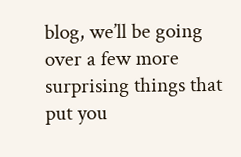blog, we’ll be going over a few more surprising things that put you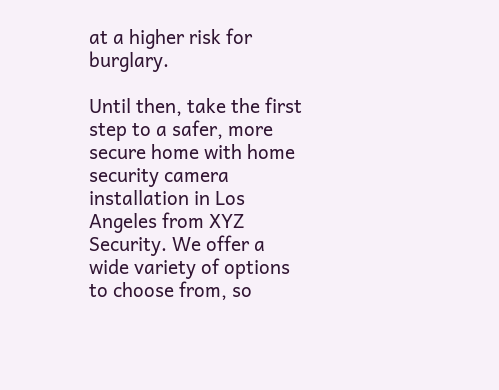at a higher risk for burglary.

Until then, take the first step to a safer, more secure home with home security camera installation in Los Angeles from XYZ Security. We offer a wide variety of options to choose from, so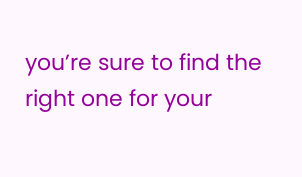you’re sure to find the right one for your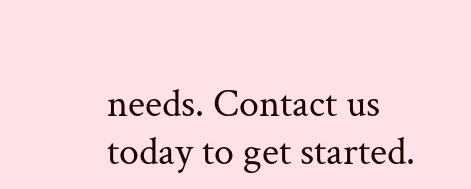needs. Contact us today to get started.